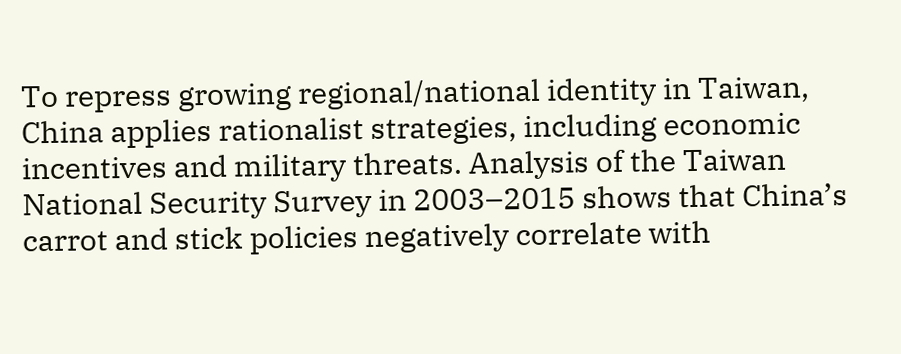To repress growing regional/national identity in Taiwan, China applies rationalist strategies, including economic incentives and military threats. Analysis of the Taiwan National Security Survey in 2003–2015 shows that China’s carrot and stick policies negatively correlate with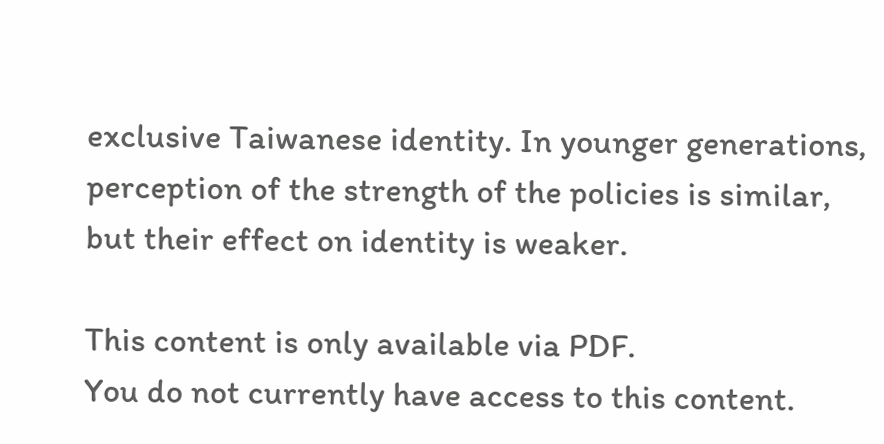exclusive Taiwanese identity. In younger generations, perception of the strength of the policies is similar, but their effect on identity is weaker.

This content is only available via PDF.
You do not currently have access to this content.